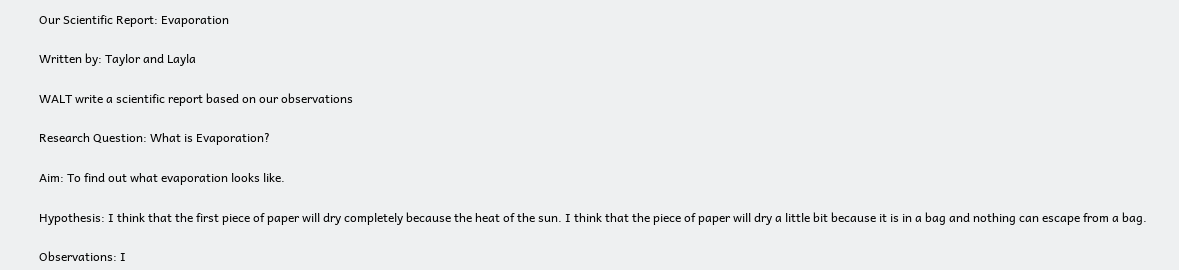Our Scientific Report: Evaporation

Written by: Taylor and Layla

WALT write a scientific report based on our observations

Research Question: What is Evaporation?

Aim: To find out what evaporation looks like.

Hypothesis: I think that the first piece of paper will dry completely because the heat of the sun. I think that the piece of paper will dry a little bit because it is in a bag and nothing can escape from a bag.

Observations: I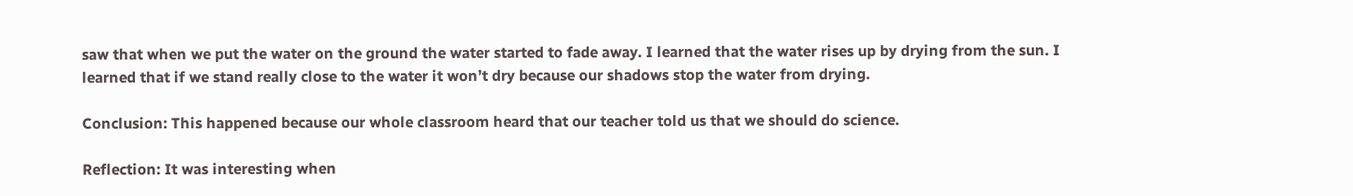saw that when we put the water on the ground the water started to fade away. I learned that the water rises up by drying from the sun. I learned that if we stand really close to the water it won’t dry because our shadows stop the water from drying.

Conclusion: This happened because our whole classroom heard that our teacher told us that we should do science.

Reflection: It was interesting when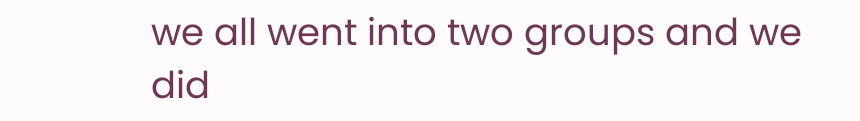we all went into two groups and we did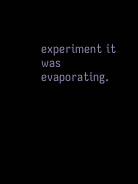experiment it was evaporating.